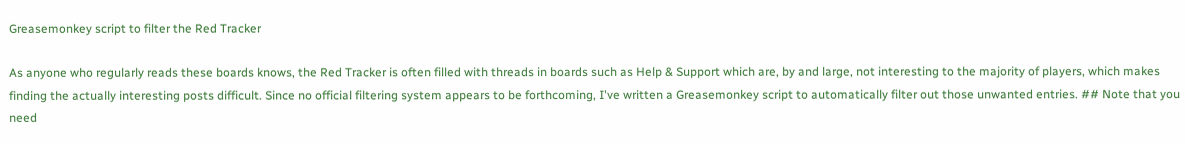Greasemonkey script to filter the Red Tracker

As anyone who regularly reads these boards knows, the Red Tracker is often filled with threads in boards such as Help & Support which are, by and large, not interesting to the majority of players, which makes finding the actually interesting posts difficult. Since no official filtering system appears to be forthcoming, I've written a Greasemonkey script to automatically filter out those unwanted entries. ## Note that you need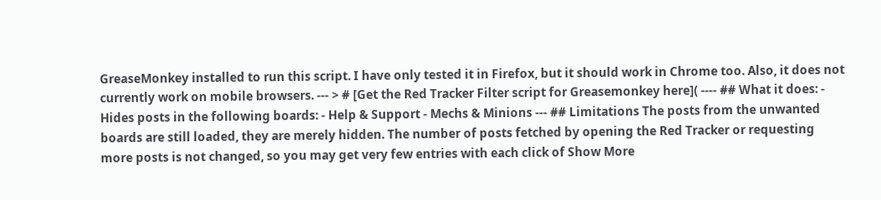GreaseMonkey installed to run this script. I have only tested it in Firefox, but it should work in Chrome too. Also, it does not currently work on mobile browsers. --- > # [Get the Red Tracker Filter script for Greasemonkey here]( ---- ## What it does: - Hides posts in the following boards: - Help & Support - Mechs & Minions --- ## Limitations The posts from the unwanted boards are still loaded, they are merely hidden. The number of posts fetched by opening the Red Tracker or requesting more posts is not changed, so you may get very few entries with each click of Show More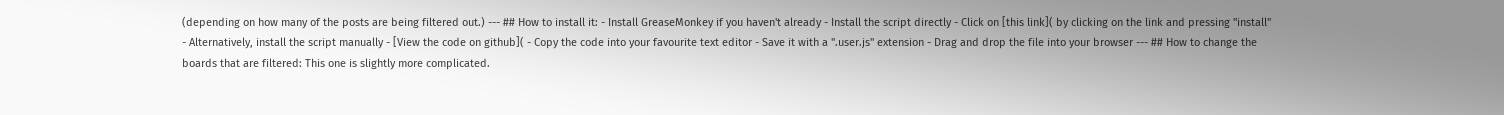(depending on how many of the posts are being filtered out.) --- ## How to install it: - Install GreaseMonkey if you haven't already - Install the script directly - Click on [this link]( by clicking on the link and pressing "install" - Alternatively, install the script manually - [View the code on github]( - Copy the code into your favourite text editor - Save it with a ".user.js" extension - Drag and drop the file into your browser --- ## How to change the boards that are filtered: This one is slightly more complicated.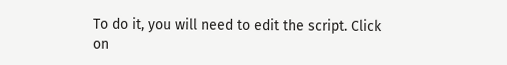To do it, you will need to edit the script. Click on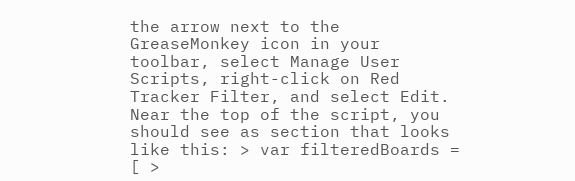the arrow next to the GreaseMonkey icon in your toolbar, select Manage User Scripts, right-click on Red Tracker Filter, and select Edit. Near the top of the script, you should see as section that looks like this: > var filteredBoards = [ >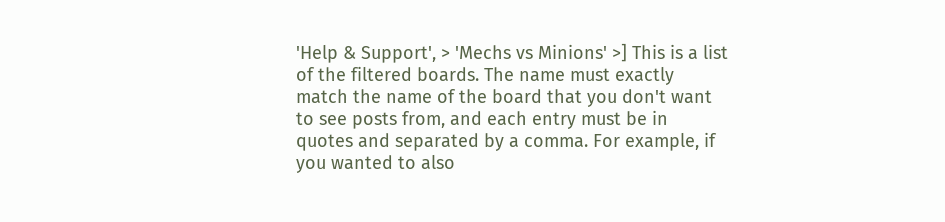'Help & Support', > 'Mechs vs Minions' >] This is a list of the filtered boards. The name must exactly match the name of the board that you don't want to see posts from, and each entry must be in quotes and separated by a comma. For example, if you wanted to also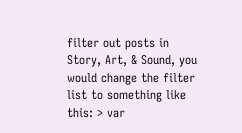filter out posts in Story, Art, & Sound, you would change the filter list to something like this: > var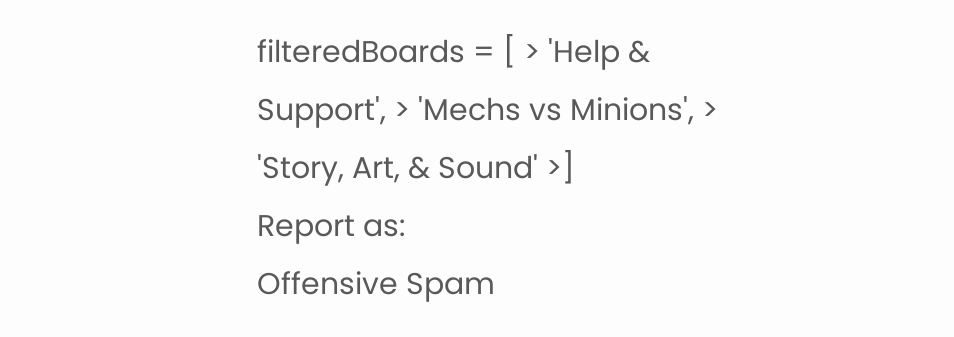filteredBoards = [ > 'Help & Support', > 'Mechs vs Minions', > 'Story, Art, & Sound' >]
Report as:
Offensive Spam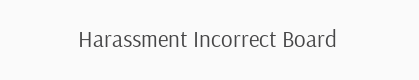Harassment Incorrect Board